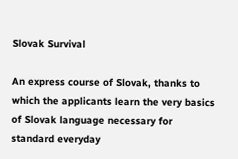Slovak Survival

An express course of Slovak, thanks to which the applicants learn the very basics of Slovak language necessary for standard everyday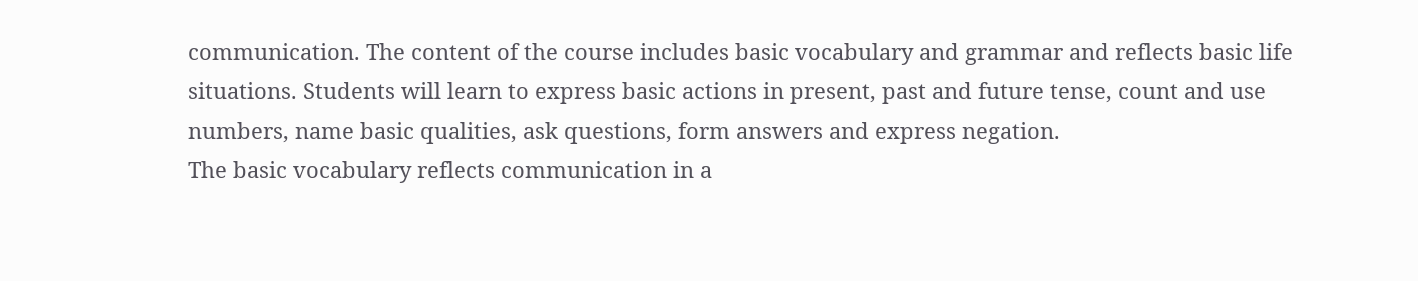communication. The content of the course includes basic vocabulary and grammar and reflects basic life situations. Students will learn to express basic actions in present, past and future tense, count and use numbers, name basic qualities, ask questions, form answers and express negation.
The basic vocabulary reflects communication in a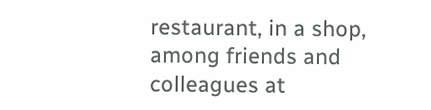restaurant, in a shop, among friends and colleagues at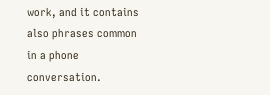work, and it contains also phrases common in a phone conversation.